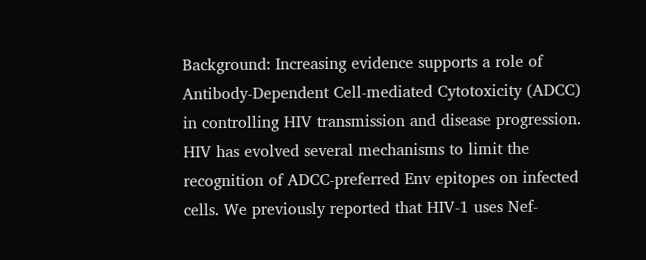Background: Increasing evidence supports a role of Antibody-Dependent Cell-mediated Cytotoxicity (ADCC) in controlling HIV transmission and disease progression. HIV has evolved several mechanisms to limit the recognition of ADCC-preferred Env epitopes on infected cells. We previously reported that HIV-1 uses Nef-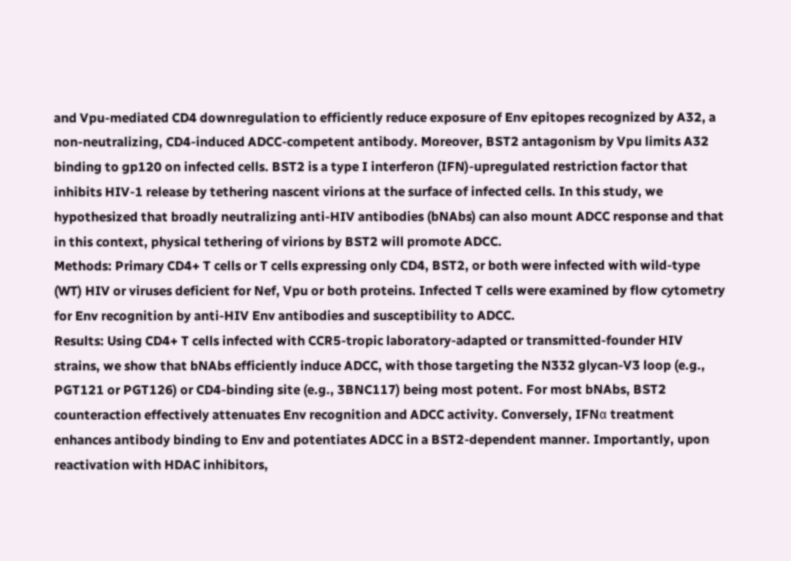and Vpu-mediated CD4 downregulation to efficiently reduce exposure of Env epitopes recognized by A32, a non-neutralizing, CD4-induced ADCC-competent antibody. Moreover, BST2 antagonism by Vpu limits A32 binding to gp120 on infected cells. BST2 is a type I interferon (IFN)-upregulated restriction factor that inhibits HIV-1 release by tethering nascent virions at the surface of infected cells. In this study, we hypothesized that broadly neutralizing anti-HIV antibodies (bNAbs) can also mount ADCC response and that in this context, physical tethering of virions by BST2 will promote ADCC.
Methods: Primary CD4+ T cells or T cells expressing only CD4, BST2, or both were infected with wild-type (WT) HIV or viruses deficient for Nef, Vpu or both proteins. Infected T cells were examined by flow cytometry for Env recognition by anti-HIV Env antibodies and susceptibility to ADCC.
Results: Using CD4+ T cells infected with CCR5-tropic laboratory-adapted or transmitted-founder HIV strains, we show that bNAbs efficiently induce ADCC, with those targeting the N332 glycan-V3 loop (e.g., PGT121 or PGT126) or CD4-binding site (e.g., 3BNC117) being most potent. For most bNAbs, BST2 counteraction effectively attenuates Env recognition and ADCC activity. Conversely, IFNα treatment enhances antibody binding to Env and potentiates ADCC in a BST2-dependent manner. Importantly, upon reactivation with HDAC inhibitors,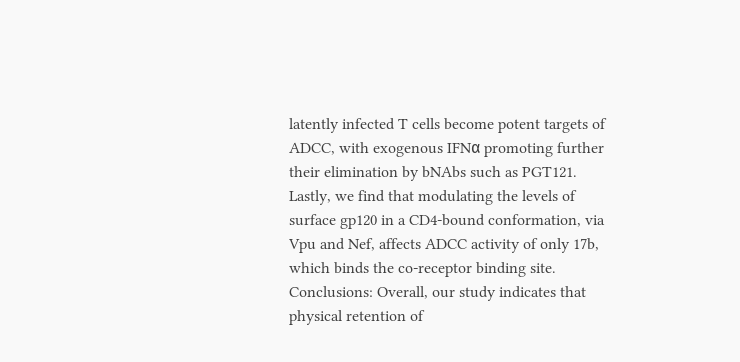latently infected T cells become potent targets of ADCC, with exogenous IFNα promoting further their elimination by bNAbs such as PGT121. Lastly, we find that modulating the levels of surface gp120 in a CD4-bound conformation, via Vpu and Nef, affects ADCC activity of only 17b, which binds the co-receptor binding site.
Conclusions: Overall, our study indicates that physical retention of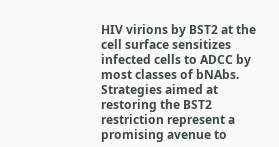HIV virions by BST2 at the cell surface sensitizes infected cells to ADCC by most classes of bNAbs. Strategies aimed at restoring the BST2 restriction represent a promising avenue to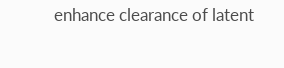enhance clearance of latent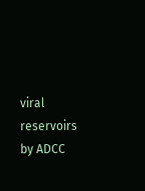viral reservoirs by ADCC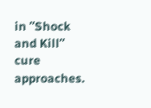in ʺShock and Killʺ cure approaches.